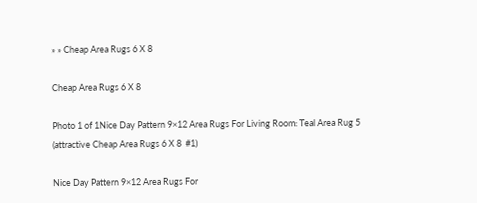» » Cheap Area Rugs 6 X 8

Cheap Area Rugs 6 X 8

Photo 1 of 1Nice Day Pattern 9×12 Area Rugs For Living Room: Teal Area Rug 5 (attractive Cheap Area Rugs 6 X 8  #1)

Nice Day Pattern 9×12 Area Rugs For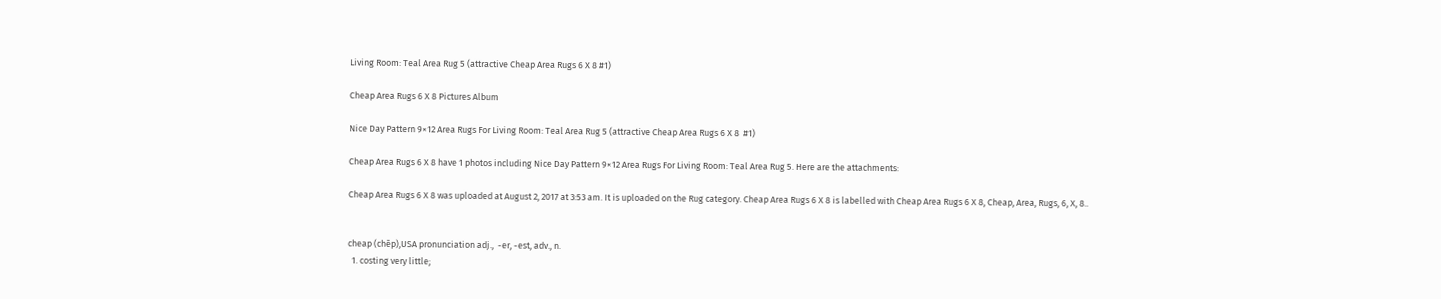Living Room: Teal Area Rug 5 (attractive Cheap Area Rugs 6 X 8 #1)

Cheap Area Rugs 6 X 8 Pictures Album

Nice Day Pattern 9×12 Area Rugs For Living Room: Teal Area Rug 5 (attractive Cheap Area Rugs 6 X 8  #1)

Cheap Area Rugs 6 X 8 have 1 photos including Nice Day Pattern 9×12 Area Rugs For Living Room: Teal Area Rug 5. Here are the attachments:

Cheap Area Rugs 6 X 8 was uploaded at August 2, 2017 at 3:53 am. It is uploaded on the Rug category. Cheap Area Rugs 6 X 8 is labelled with Cheap Area Rugs 6 X 8, Cheap, Area, Rugs, 6, X, 8..


cheap (chēp),USA pronunciation adj.,  -er, -est, adv., n.
  1. costing very little;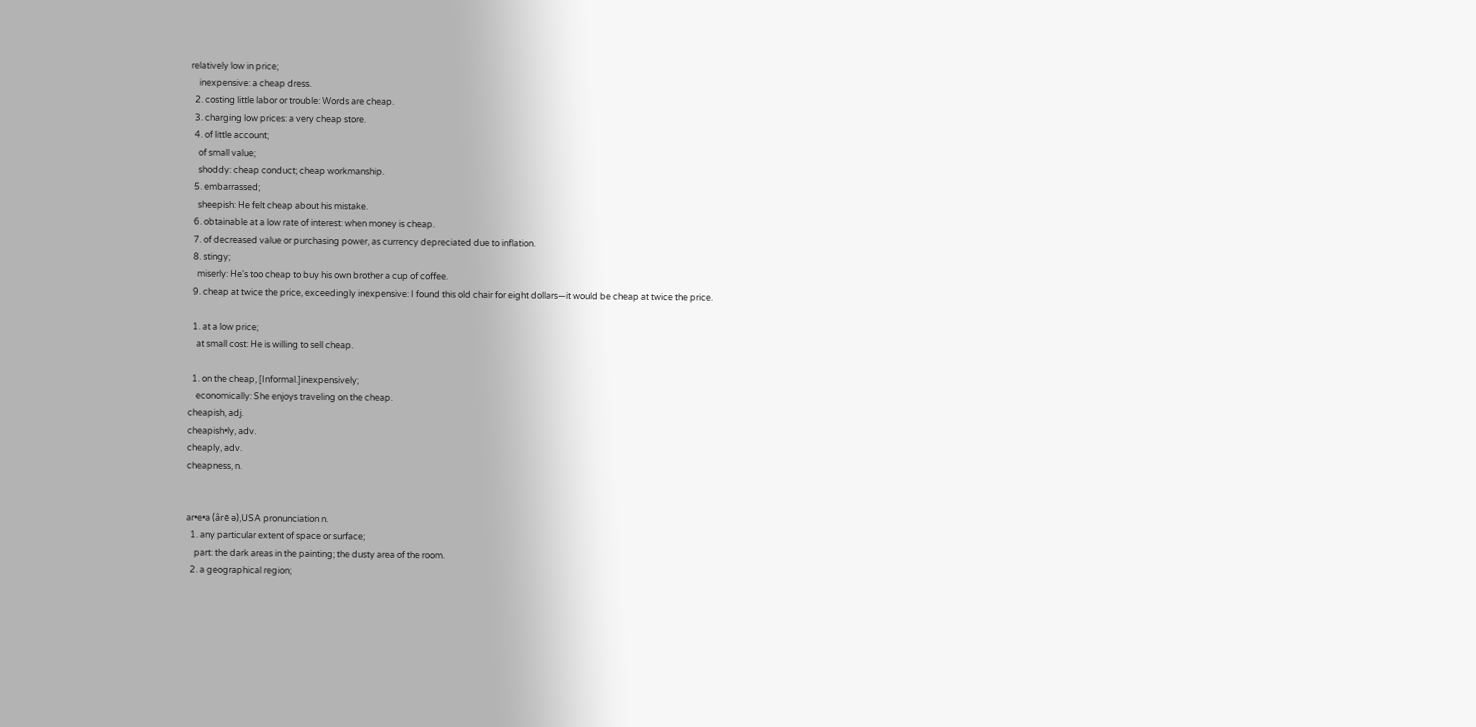relatively low in price;
    inexpensive: a cheap dress.
  2. costing little labor or trouble: Words are cheap.
  3. charging low prices: a very cheap store.
  4. of little account;
    of small value;
    shoddy: cheap conduct; cheap workmanship.
  5. embarrassed;
    sheepish: He felt cheap about his mistake.
  6. obtainable at a low rate of interest: when money is cheap.
  7. of decreased value or purchasing power, as currency depreciated due to inflation.
  8. stingy;
    miserly: He's too cheap to buy his own brother a cup of coffee.
  9. cheap at twice the price, exceedingly inexpensive: I found this old chair for eight dollars—it would be cheap at twice the price.

  1. at a low price;
    at small cost: He is willing to sell cheap.

  1. on the cheap, [Informal.]inexpensively;
    economically: She enjoys traveling on the cheap.
cheapish, adj.
cheapish•ly, adv.
cheaply, adv.
cheapness, n.


ar•e•a (ârē ə),USA pronunciation n.
  1. any particular extent of space or surface;
    part: the dark areas in the painting; the dusty area of the room.
  2. a geographical region;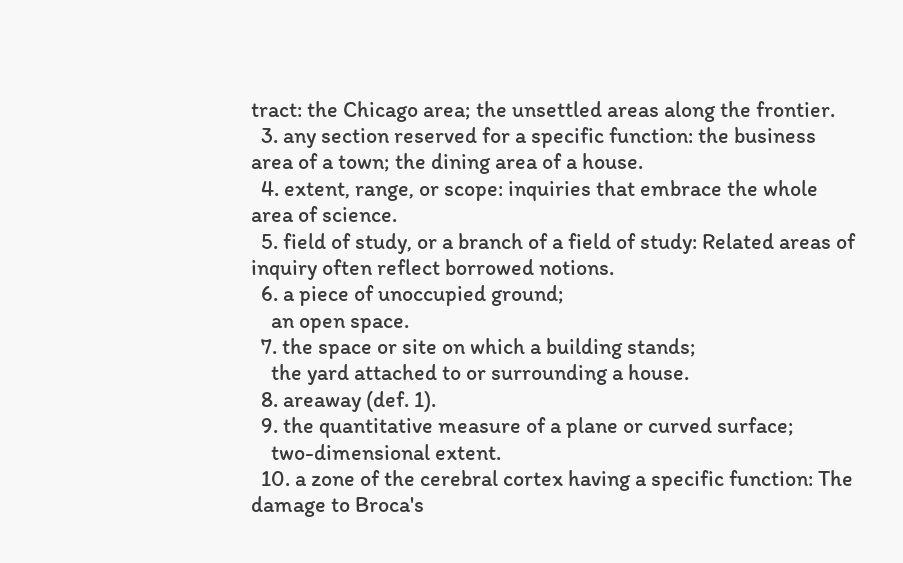tract: the Chicago area; the unsettled areas along the frontier.
  3. any section reserved for a specific function: the business area of a town; the dining area of a house.
  4. extent, range, or scope: inquiries that embrace the whole area of science.
  5. field of study, or a branch of a field of study: Related areas of inquiry often reflect borrowed notions.
  6. a piece of unoccupied ground;
    an open space.
  7. the space or site on which a building stands;
    the yard attached to or surrounding a house.
  8. areaway (def. 1).
  9. the quantitative measure of a plane or curved surface;
    two-dimensional extent.
  10. a zone of the cerebral cortex having a specific function: The damage to Broca's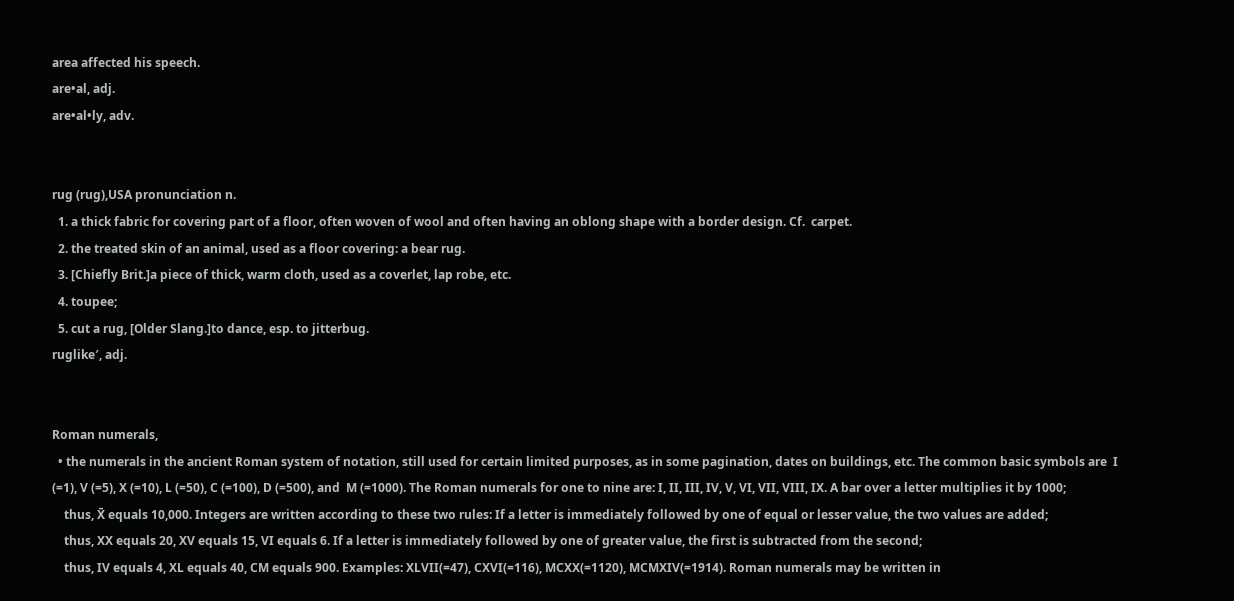area affected his speech.
are•al, adj.
are•al•ly, adv.


rug (rug),USA pronunciation n.
  1. a thick fabric for covering part of a floor, often woven of wool and often having an oblong shape with a border design. Cf.  carpet.
  2. the treated skin of an animal, used as a floor covering: a bear rug.
  3. [Chiefly Brit.]a piece of thick, warm cloth, used as a coverlet, lap robe, etc.
  4. toupee;
  5. cut a rug, [Older Slang.]to dance, esp. to jitterbug.
ruglike′, adj.


Roman numerals,
  • the numerals in the ancient Roman system of notation, still used for certain limited purposes, as in some pagination, dates on buildings, etc. The common basic symbols are  I (=1), V (=5), X (=10), L (=50), C (=100), D (=500), and  M (=1000). The Roman numerals for one to nine are: I, II, III, IV, V, VI, VII, VIII, IX. A bar over a letter multiplies it by 1000;
    thus, X̄ equals 10,000. Integers are written according to these two rules: If a letter is immediately followed by one of equal or lesser value, the two values are added;
    thus, XX equals 20, XV equals 15, VI equals 6. If a letter is immediately followed by one of greater value, the first is subtracted from the second;
    thus, IV equals 4, XL equals 40, CM equals 900. Examples: XLVII(=47), CXVI(=116), MCXX(=1120), MCMXIV(=1914). Roman numerals may be written in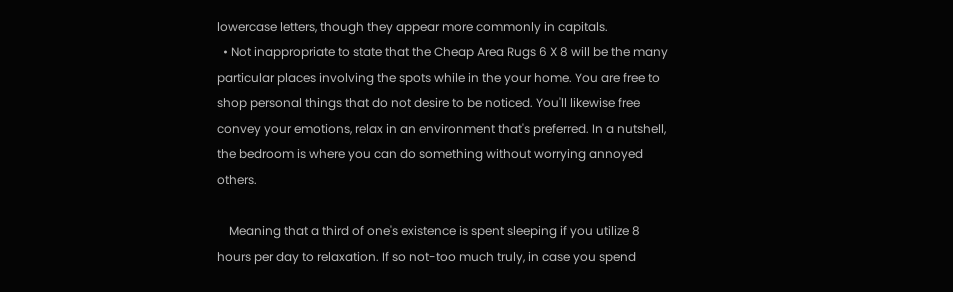lowercase letters, though they appear more commonly in capitals.
  • Not inappropriate to state that the Cheap Area Rugs 6 X 8 will be the many particular places involving the spots while in the your home. You are free to shop personal things that do not desire to be noticed. You'll likewise free convey your emotions, relax in an environment that's preferred. In a nutshell, the bedroom is where you can do something without worrying annoyed others.

    Meaning that a third of one's existence is spent sleeping if you utilize 8 hours per day to relaxation. If so not-too much truly, in case you spend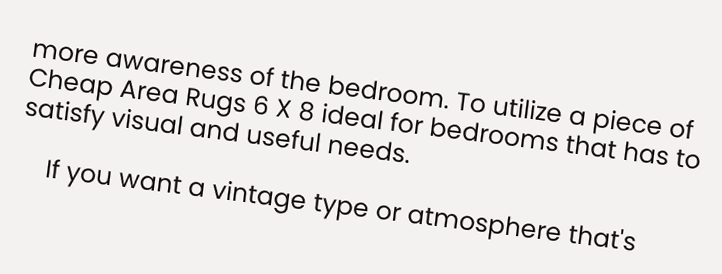more awareness of the bedroom. To utilize a piece of Cheap Area Rugs 6 X 8 ideal for bedrooms that has to satisfy visual and useful needs.

    If you want a vintage type or atmosphere that's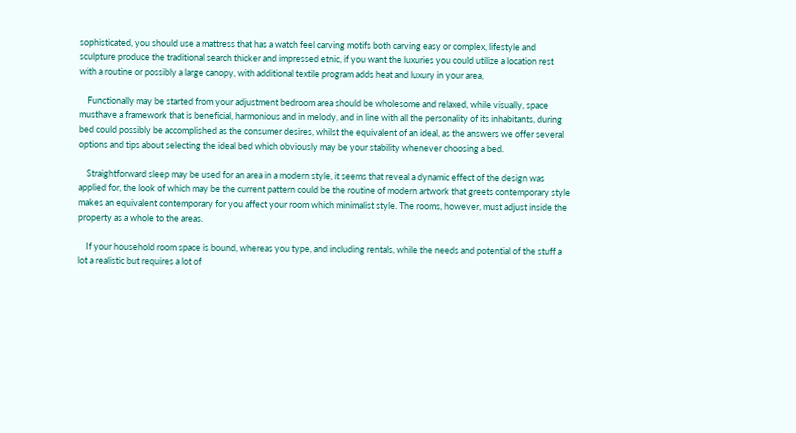sophisticated, you should use a mattress that has a watch feel carving motifs both carving easy or complex, lifestyle and sculpture produce the traditional search thicker and impressed etnic, if you want the luxuries you could utilize a location rest with a routine or possibly a large canopy, with additional textile program adds heat and luxury in your area,

    Functionally may be started from your adjustment bedroom area should be wholesome and relaxed, while visually, space musthave a framework that is beneficial, harmonious and in melody, and in line with all the personality of its inhabitants, during bed could possibly be accomplished as the consumer desires, whilst the equivalent of an ideal, as the answers we offer several options and tips about selecting the ideal bed which obviously may be your stability whenever choosing a bed.

    Straightforward sleep may be used for an area in a modern style, it seems that reveal a dynamic effect of the design was applied for, the look of which may be the current pattern could be the routine of modern artwork that greets contemporary style makes an equivalent contemporary for you affect your room which minimalist style. The rooms, however, must adjust inside the property as a whole to the areas.

    If your household room space is bound, whereas you type, and including rentals, while the needs and potential of the stuff a lot a realistic but requires a lot of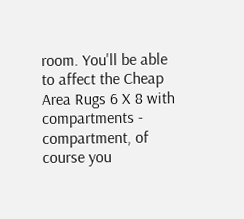room. You'll be able to affect the Cheap Area Rugs 6 X 8 with compartments - compartment, of course you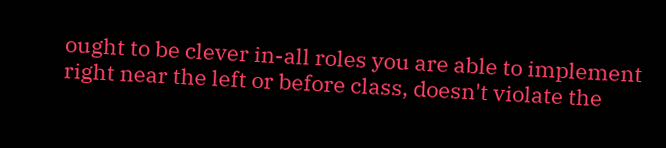ought to be clever in-all roles you are able to implement right near the left or before class, doesn't violate the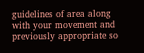guidelines of area along with your movement and previously appropriate so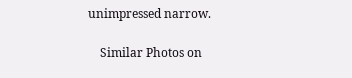unimpressed narrow.

    Similar Photos on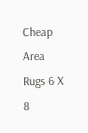Cheap Area Rugs 6 X 8